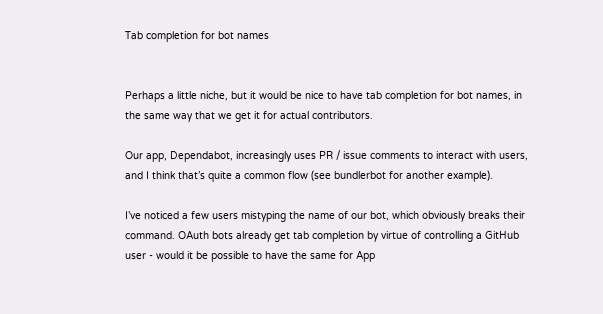Tab completion for bot names


Perhaps a little niche, but it would be nice to have tab completion for bot names, in the same way that we get it for actual contributors.

Our app, Dependabot, increasingly uses PR / issue comments to interact with users, and I think that’s quite a common flow (see bundlerbot for another example).

I’ve noticed a few users mistyping the name of our bot, which obviously breaks their command. OAuth bots already get tab completion by virtue of controlling a GitHub user - would it be possible to have the same for App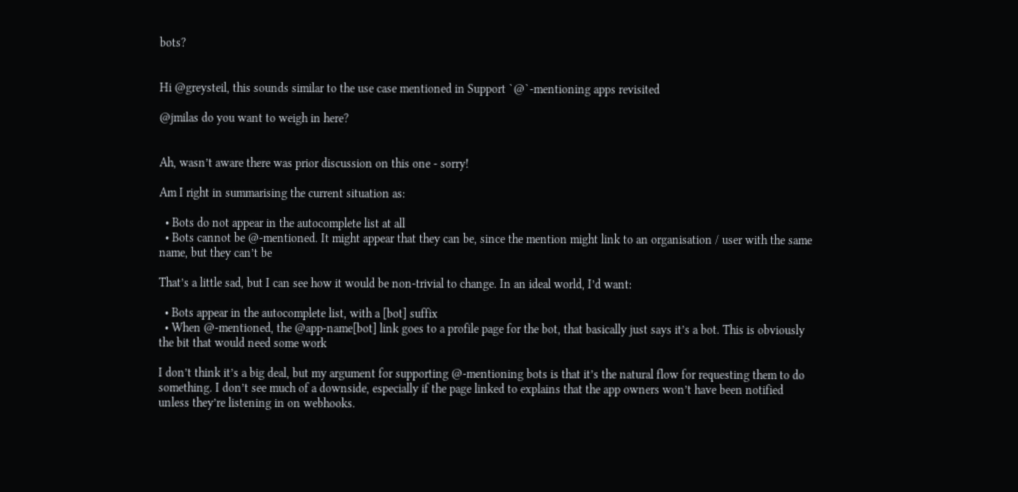bots?


Hi @greysteil, this sounds similar to the use case mentioned in Support `@`-mentioning apps revisited

@jmilas do you want to weigh in here?


Ah, wasn’t aware there was prior discussion on this one - sorry!

Am I right in summarising the current situation as:

  • Bots do not appear in the autocomplete list at all
  • Bots cannot be @-mentioned. It might appear that they can be, since the mention might link to an organisation / user with the same name, but they can’t be

That’s a little sad, but I can see how it would be non-trivial to change. In an ideal world, I’d want:

  • Bots appear in the autocomplete list, with a [bot] suffix
  • When @-mentioned, the @app-name[bot] link goes to a profile page for the bot, that basically just says it’s a bot. This is obviously the bit that would need some work

I don’t think it’s a big deal, but my argument for supporting @-mentioning bots is that it’s the natural flow for requesting them to do something. I don’t see much of a downside, especially if the page linked to explains that the app owners won’t have been notified unless they’re listening in on webhooks.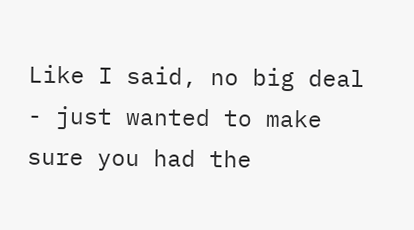Like I said, no big deal - just wanted to make sure you had the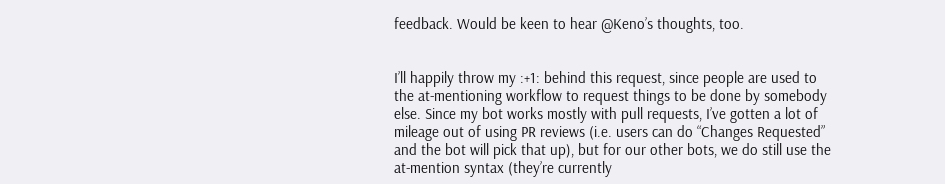feedback. Would be keen to hear @Keno’s thoughts, too.


I’ll happily throw my :+1: behind this request, since people are used to the at-mentioning workflow to request things to be done by somebody else. Since my bot works mostly with pull requests, I’ve gotten a lot of mileage out of using PR reviews (i.e. users can do “Changes Requested” and the bot will pick that up), but for our other bots, we do still use the at-mention syntax (they’re currently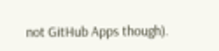not GitHub Apps though).